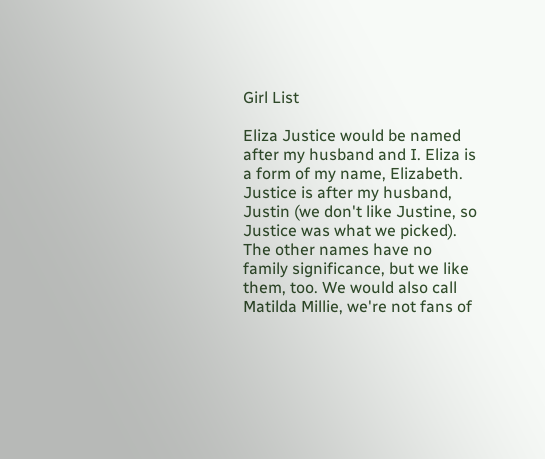Girl List

Eliza Justice would be named after my husband and I. Eliza is a form of my name, Elizabeth. Justice is after my husband, Justin (we don't like Justine, so Justice was what we picked). The other names have no family significance, but we like them, too. We would also call Matilda Millie, we're not fans of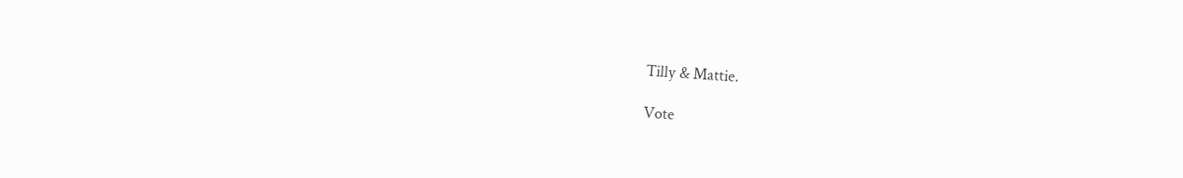Tilly & Mattie.

Vote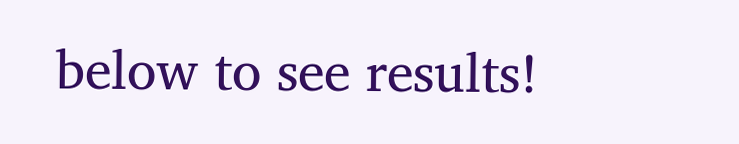below to see results!